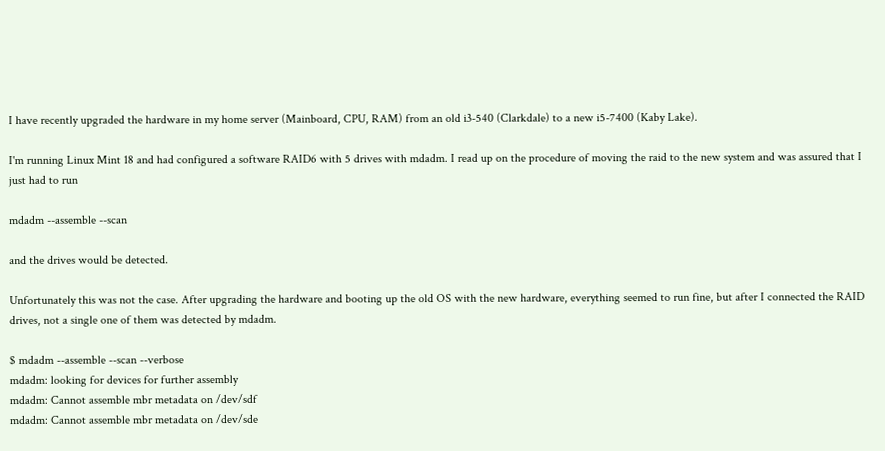I have recently upgraded the hardware in my home server (Mainboard, CPU, RAM) from an old i3-540 (Clarkdale) to a new i5-7400 (Kaby Lake).

I'm running Linux Mint 18 and had configured a software RAID6 with 5 drives with mdadm. I read up on the procedure of moving the raid to the new system and was assured that I just had to run

mdadm --assemble --scan

and the drives would be detected.

Unfortunately this was not the case. After upgrading the hardware and booting up the old OS with the new hardware, everything seemed to run fine, but after I connected the RAID drives, not a single one of them was detected by mdadm.

$ mdadm --assemble --scan --verbose
mdadm: looking for devices for further assembly
mdadm: Cannot assemble mbr metadata on /dev/sdf
mdadm: Cannot assemble mbr metadata on /dev/sde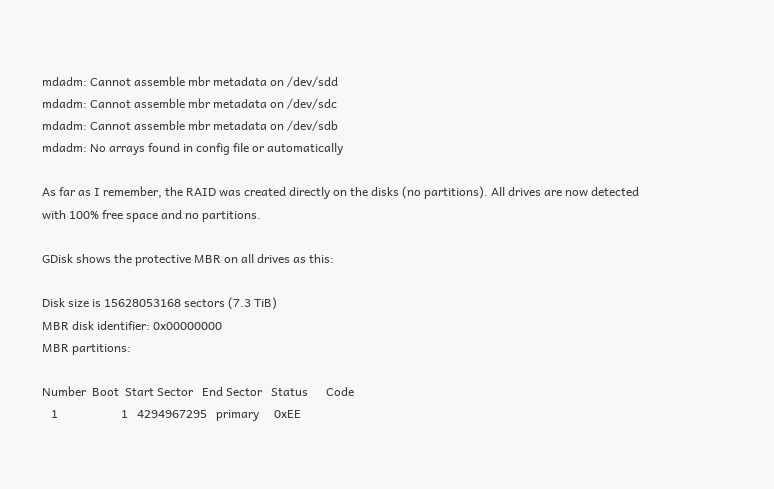mdadm: Cannot assemble mbr metadata on /dev/sdd
mdadm: Cannot assemble mbr metadata on /dev/sdc
mdadm: Cannot assemble mbr metadata on /dev/sdb
mdadm: No arrays found in config file or automatically

As far as I remember, the RAID was created directly on the disks (no partitions). All drives are now detected with 100% free space and no partitions.

GDisk shows the protective MBR on all drives as this:

Disk size is 15628053168 sectors (7.3 TiB)
MBR disk identifier: 0x00000000
MBR partitions:

Number  Boot  Start Sector   End Sector   Status      Code
   1                     1   4294967295   primary     0xEE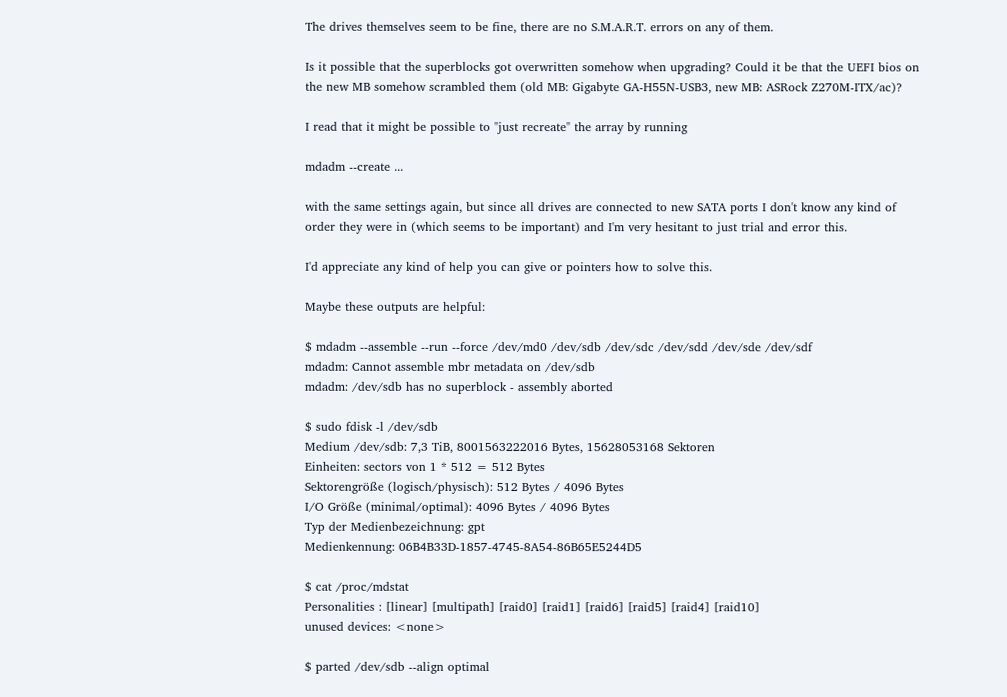The drives themselves seem to be fine, there are no S.M.A.R.T. errors on any of them.

Is it possible that the superblocks got overwritten somehow when upgrading? Could it be that the UEFI bios on the new MB somehow scrambled them (old MB: Gigabyte GA-H55N-USB3, new MB: ASRock Z270M-ITX/ac)?

I read that it might be possible to "just recreate" the array by running

mdadm --create ...

with the same settings again, but since all drives are connected to new SATA ports I don't know any kind of order they were in (which seems to be important) and I'm very hesitant to just trial and error this.

I'd appreciate any kind of help you can give or pointers how to solve this.

Maybe these outputs are helpful:

$ mdadm --assemble --run --force /dev/md0 /dev/sdb /dev/sdc /dev/sdd /dev/sde /dev/sdf
mdadm: Cannot assemble mbr metadata on /dev/sdb
mdadm: /dev/sdb has no superblock - assembly aborted

$ sudo fdisk -l /dev/sdb
Medium /dev/sdb: 7,3 TiB, 8001563222016 Bytes, 15628053168 Sektoren
Einheiten: sectors von 1 * 512 = 512 Bytes
Sektorengröße (logisch/physisch): 512 Bytes / 4096 Bytes
I/O Größe (minimal/optimal): 4096 Bytes / 4096 Bytes
Typ der Medienbezeichnung: gpt
Medienkennung: 06B4B33D-1857-4745-8A54-86B65E5244D5

$ cat /proc/mdstat
Personalities : [linear] [multipath] [raid0] [raid1] [raid6] [raid5] [raid4] [raid10]
unused devices: <none>

$ parted /dev/sdb --align optimal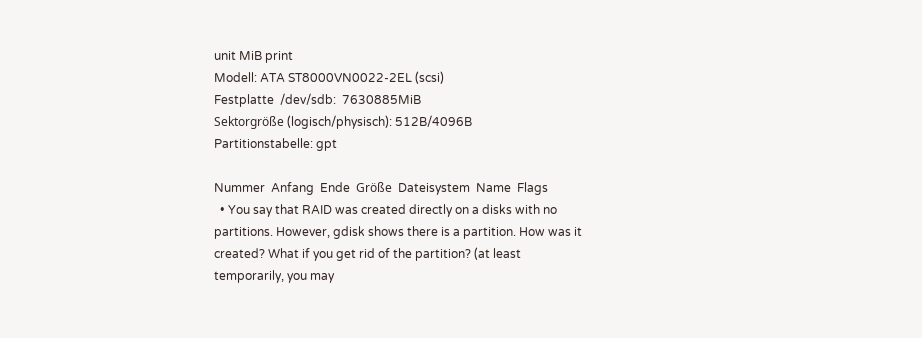unit MiB print
Modell: ATA ST8000VN0022-2EL (scsi)
Festplatte  /dev/sdb:  7630885MiB
Sektorgröße (logisch/physisch): 512B/4096B
Partitionstabelle: gpt

Nummer  Anfang  Ende  Größe  Dateisystem  Name  Flags
  • You say that RAID was created directly on a disks with no partitions. However, gdisk shows there is a partition. How was it created? What if you get rid of the partition? (at least temporarily, you may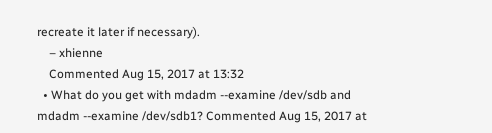recreate it later if necessary).
    – xhienne
    Commented Aug 15, 2017 at 13:32
  • What do you get with mdadm --examine /dev/sdb and mdadm --examine /dev/sdb1? Commented Aug 15, 2017 at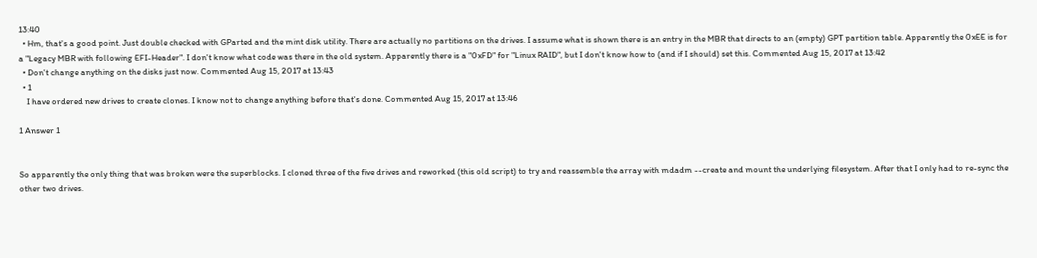13:40
  • Hm, that's a good point. Just double checked with GParted and the mint disk utility. There are actually no partitions on the drives. I assume what is shown there is an entry in the MBR that directs to an (empty) GPT partition table. Apparently the 0xEE is for a "Legacy MBR with following EFI-Header". I don't know what code was there in the old system. Apparently there is a "0xFD" for "Linux RAID", but I don't know how to (and if I should) set this. Commented Aug 15, 2017 at 13:42
  • Don't change anything on the disks just now. Commented Aug 15, 2017 at 13:43
  • 1
    I have ordered new drives to create clones. I know not to change anything before that's done. Commented Aug 15, 2017 at 13:46

1 Answer 1


So apparently the only thing that was broken were the superblocks. I cloned three of the five drives and reworked (this old script) to try and reassemble the array with mdadm --create and mount the underlying filesystem. After that I only had to re-sync the other two drives.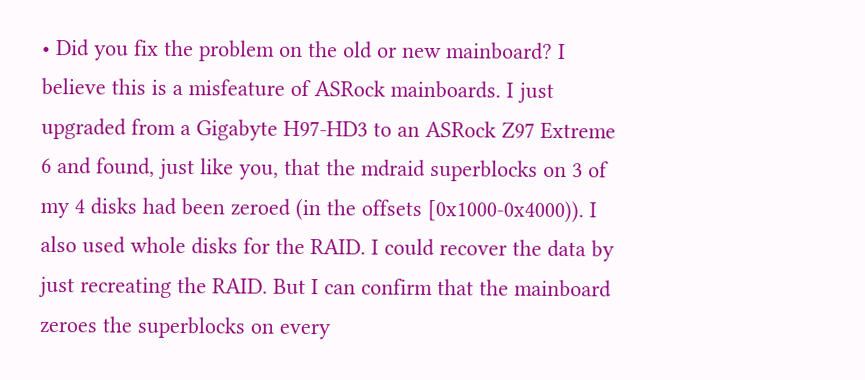• Did you fix the problem on the old or new mainboard? I believe this is a misfeature of ASRock mainboards. I just upgraded from a Gigabyte H97-HD3 to an ASRock Z97 Extreme 6 and found, just like you, that the mdraid superblocks on 3 of my 4 disks had been zeroed (in the offsets [0x1000-0x4000)). I also used whole disks for the RAID. I could recover the data by just recreating the RAID. But I can confirm that the mainboard zeroes the superblocks on every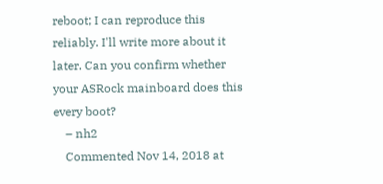reboot; I can reproduce this reliably. I'll write more about it later. Can you confirm whether your ASRock mainboard does this every boot?
    – nh2
    Commented Nov 14, 2018 at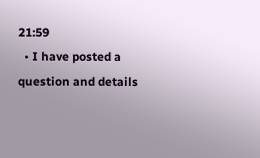21:59
  • I have posted a question and details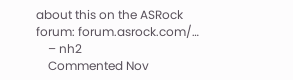about this on the ASRock forum: forum.asrock.com/…
    – nh2
    Commented Nov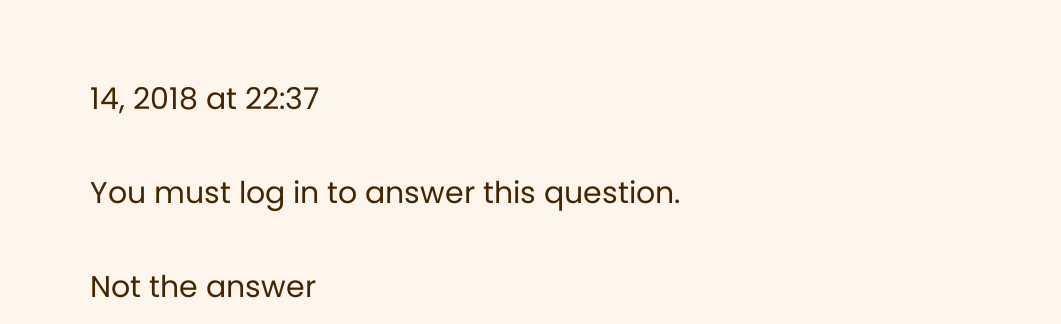14, 2018 at 22:37

You must log in to answer this question.

Not the answer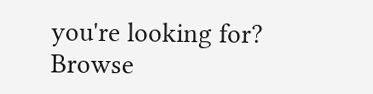you're looking for? Browse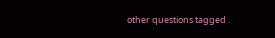other questions tagged .